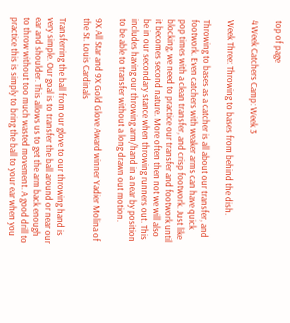top of page

4 Week Catchers Camp: Week 3

Week Three: Throwing to bases from behind the dish.

Throwing to bases as a catcher is all about our transfer, and footwork. Even catchers with weaker arms can have quick pop times with a clean transfer, and crisp footwork. Just like blocking, we need to practice our transfer and footwork until it becomes second nature. More often then not we will also be in our secondary stance when throwing runners out. This includes having our throwing arm/hand in a near by position to be able to transfer without a long drawn out motion.

9X All Star and 9X Gold Glove Award winner Yadier Molina of the St. Louis Cardinals

Transferring the ball from our glove to our throwing hand is very simple. Our goal is to transfer the ball around or near our ear and shoulder. This allows us to get the arm back enough to throw without too much wasted movement. A good drill to practice this is simply to bring the ball to your ear when you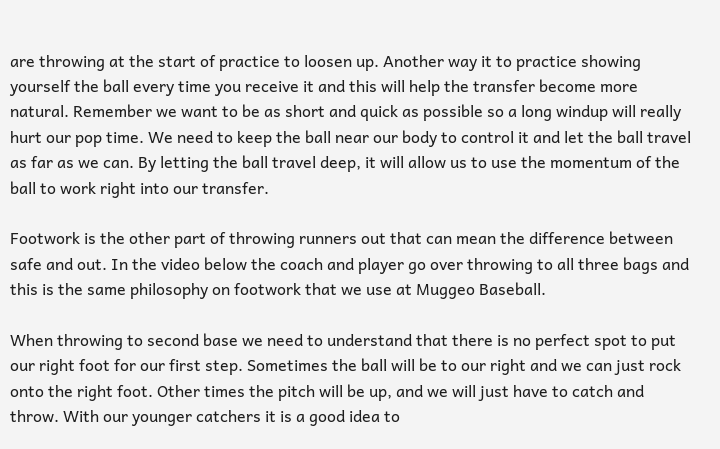are throwing at the start of practice to loosen up. Another way it to practice showing yourself the ball every time you receive it and this will help the transfer become more natural. Remember we want to be as short and quick as possible so a long windup will really hurt our pop time. We need to keep the ball near our body to control it and let the ball travel as far as we can. By letting the ball travel deep, it will allow us to use the momentum of the ball to work right into our transfer.

Footwork is the other part of throwing runners out that can mean the difference between safe and out. In the video below the coach and player go over throwing to all three bags and this is the same philosophy on footwork that we use at Muggeo Baseball.

When throwing to second base we need to understand that there is no perfect spot to put our right foot for our first step. Sometimes the ball will be to our right and we can just rock onto the right foot. Other times the pitch will be up, and we will just have to catch and throw. With our younger catchers it is a good idea to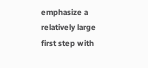emphasize a relatively large first step with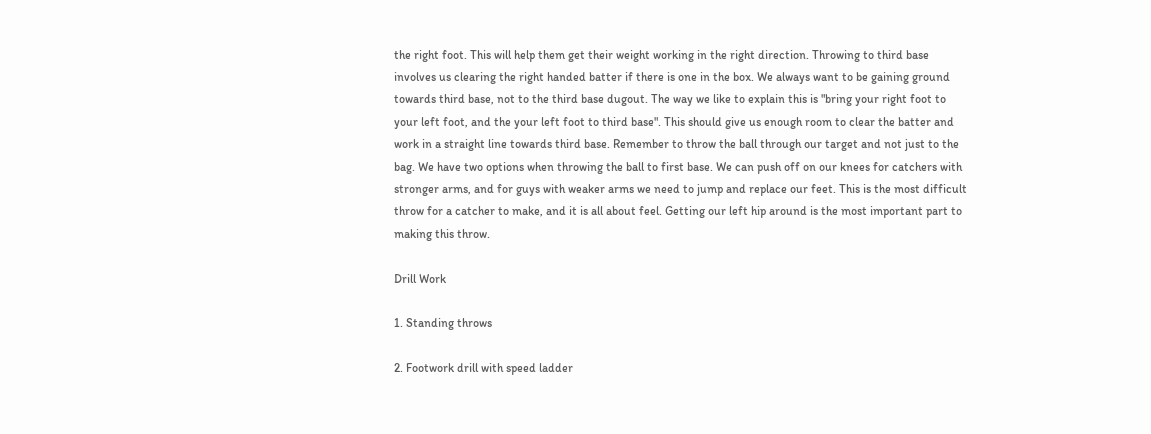the right foot. This will help them get their weight working in the right direction. Throwing to third base involves us clearing the right handed batter if there is one in the box. We always want to be gaining ground towards third base, not to the third base dugout. The way we like to explain this is "bring your right foot to your left foot, and the your left foot to third base". This should give us enough room to clear the batter and work in a straight line towards third base. Remember to throw the ball through our target and not just to the bag. We have two options when throwing the ball to first base. We can push off on our knees for catchers with stronger arms, and for guys with weaker arms we need to jump and replace our feet. This is the most difficult throw for a catcher to make, and it is all about feel. Getting our left hip around is the most important part to making this throw.

Drill Work

1. Standing throws

2. Footwork drill with speed ladder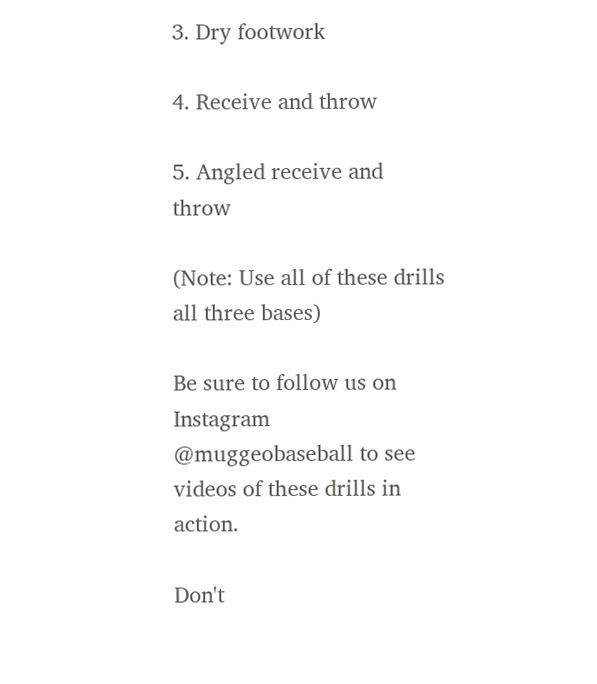3. Dry footwork

4. Receive and throw

5. Angled receive and throw

(Note: Use all of these drills all three bases)

Be sure to follow us on Instagram @muggeobaseball to see videos of these drills in action.

Don't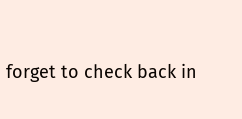forget to check back in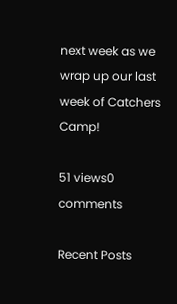next week as we wrap up our last week of Catchers Camp!

51 views0 comments

Recent Posts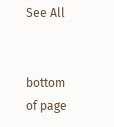See All


bottom of page